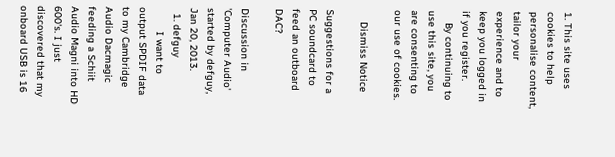1. This site uses cookies to help personalise content, tailor your experience and to keep you logged in if you register.
    By continuing to use this site, you are consenting to our use of cookies.

    Dismiss Notice

Suggestions for a PC soundcard to feed an outboard DAC?

Discussion in 'Computer Audio' started by defguy, Jan 20, 2013.
  1. defguy
        I want to output SPDIF data to my Cambridge Audio Dacmagic feeding a Schiit  Audio Magni into HD 600's. I just discovered that my onboard USB is 16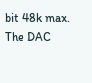bit 48k max. The DAC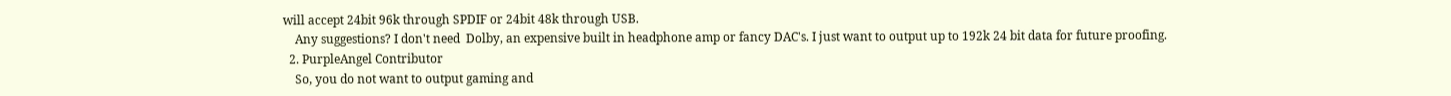will accept 24bit 96k through SPDIF or 24bit 48k through USB.
    Any suggestions? I don't need  Dolby, an expensive built in headphone amp or fancy DAC's. I just want to output up to 192k 24 bit data for future proofing.
  2. PurpleAngel Contributor
    So, you do not want to output gaming and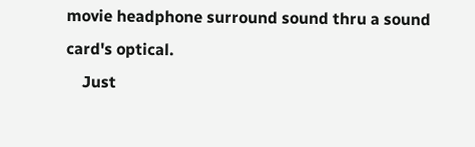movie headphone surround sound thru a sound card's optical.
    Just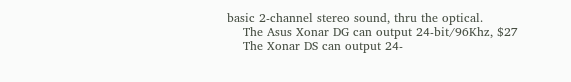basic 2-channel stereo sound, thru the optical.
    The Asus Xonar DG can output 24-bit/96Khz, $27
    The Xonar DS can output 24-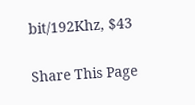bit/192Khz, $43

Share This Page